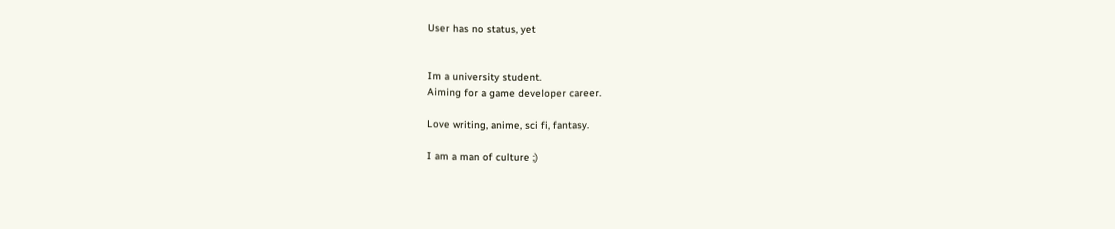User has no status, yet


Im a university student.
Aiming for a game developer career.

Love writing, anime, sci fi, fantasy.

I am a man of culture ;)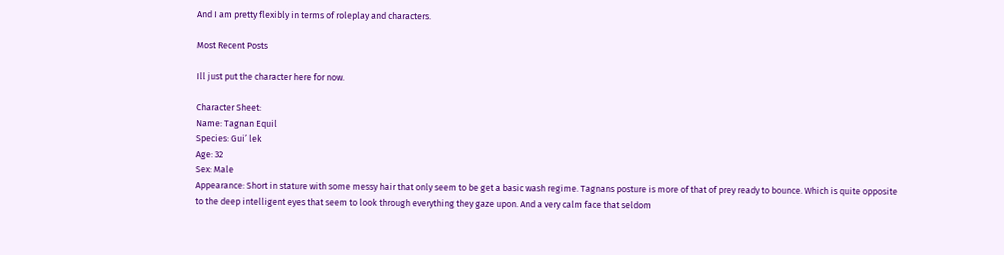And I am pretty flexibly in terms of roleplay and characters.

Most Recent Posts

Ill just put the character here for now.

Character Sheet:
Name: Tagnan Equil
Species: Gui’ lek
Age: 32
Sex: Male
Appearance: Short in stature with some messy hair that only seem to be get a basic wash regime. Tagnans posture is more of that of prey ready to bounce. Which is quite opposite to the deep intelligent eyes that seem to look through everything they gaze upon. And a very calm face that seldom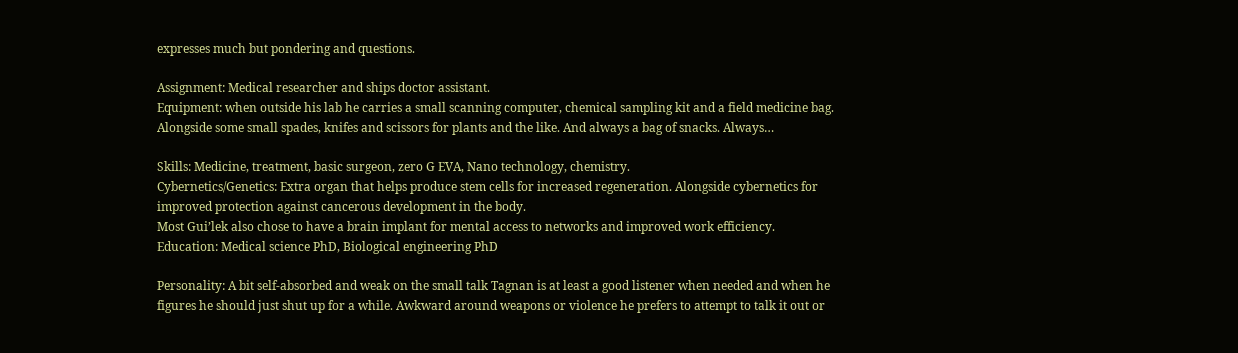expresses much but pondering and questions.

Assignment: Medical researcher and ships doctor assistant.
Equipment: when outside his lab he carries a small scanning computer, chemical sampling kit and a field medicine bag. Alongside some small spades, knifes and scissors for plants and the like. And always a bag of snacks. Always…

Skills: Medicine, treatment, basic surgeon, zero G EVA, Nano technology, chemistry.
Cybernetics/Genetics: Extra organ that helps produce stem cells for increased regeneration. Alongside cybernetics for improved protection against cancerous development in the body.
Most Gui’lek also chose to have a brain implant for mental access to networks and improved work efficiency.
Education: Medical science PhD, Biological engineering PhD

Personality: A bit self-absorbed and weak on the small talk Tagnan is at least a good listener when needed and when he figures he should just shut up for a while. Awkward around weapons or violence he prefers to attempt to talk it out or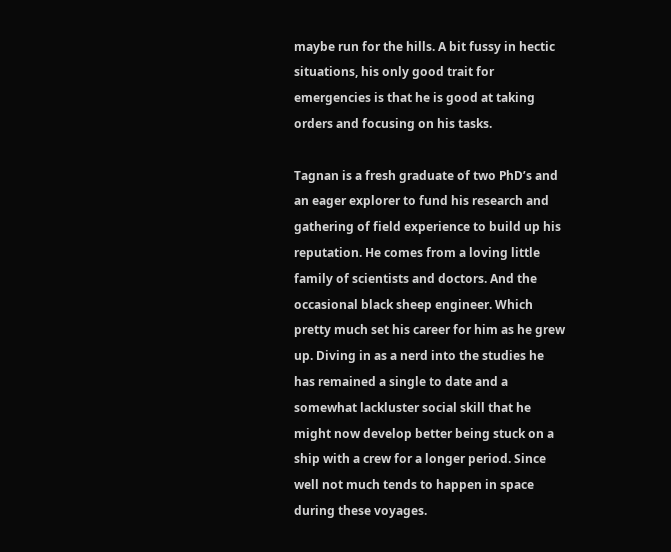maybe run for the hills. A bit fussy in hectic situations, his only good trait for emergencies is that he is good at taking orders and focusing on his tasks.

Tagnan is a fresh graduate of two PhD’s and an eager explorer to fund his research and gathering of field experience to build up his reputation. He comes from a loving little family of scientists and doctors. And the occasional black sheep engineer. Which pretty much set his career for him as he grew up. Diving in as a nerd into the studies he has remained a single to date and a somewhat lackluster social skill that he might now develop better being stuck on a ship with a crew for a longer period. Since well not much tends to happen in space during these voyages.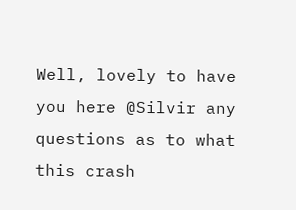Well, lovely to have you here @Silvir any questions as to what this crash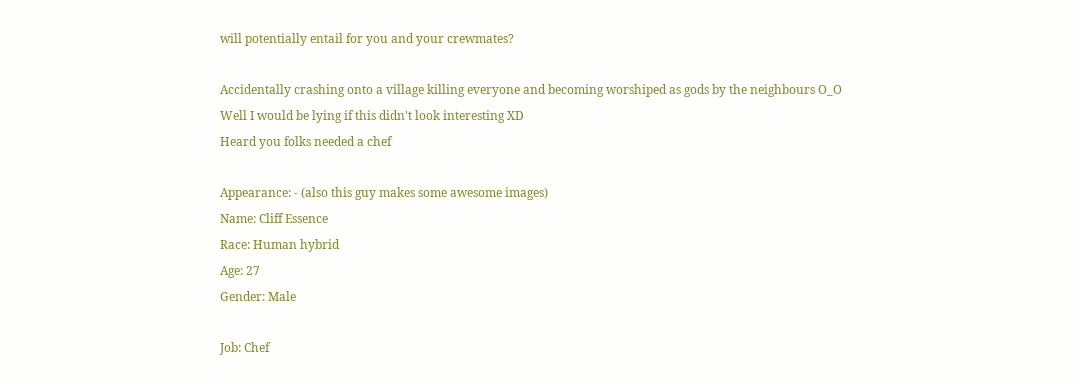will potentially entail for you and your crewmates?

Accidentally crashing onto a village killing everyone and becoming worshiped as gods by the neighbours O_O
Well I would be lying if this didn't look interesting XD
Heard you folks needed a chef

Appearance: - (also this guy makes some awesome images)
Name: Cliff Essence
Race: Human hybrid
Age: 27
Gender: Male

Job: Chef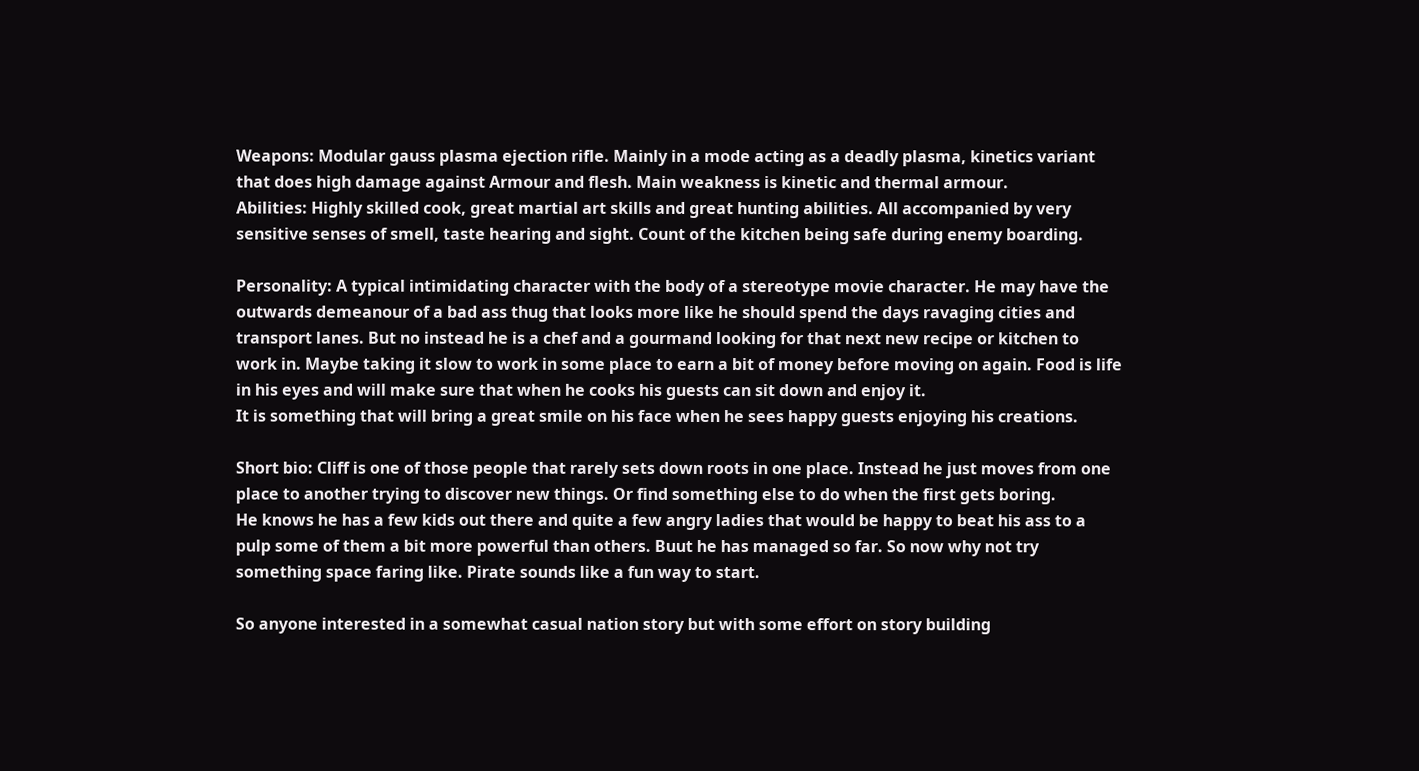Weapons: Modular gauss plasma ejection rifle. Mainly in a mode acting as a deadly plasma, kinetics variant that does high damage against Armour and flesh. Main weakness is kinetic and thermal armour.
Abilities: Highly skilled cook, great martial art skills and great hunting abilities. All accompanied by very sensitive senses of smell, taste hearing and sight. Count of the kitchen being safe during enemy boarding.

Personality: A typical intimidating character with the body of a stereotype movie character. He may have the outwards demeanour of a bad ass thug that looks more like he should spend the days ravaging cities and transport lanes. But no instead he is a chef and a gourmand looking for that next new recipe or kitchen to work in. Maybe taking it slow to work in some place to earn a bit of money before moving on again. Food is life in his eyes and will make sure that when he cooks his guests can sit down and enjoy it.
It is something that will bring a great smile on his face when he sees happy guests enjoying his creations.

Short bio: Cliff is one of those people that rarely sets down roots in one place. Instead he just moves from one place to another trying to discover new things. Or find something else to do when the first gets boring.
He knows he has a few kids out there and quite a few angry ladies that would be happy to beat his ass to a pulp some of them a bit more powerful than others. Buut he has managed so far. So now why not try something space faring like. Pirate sounds like a fun way to start.

So anyone interested in a somewhat casual nation story but with some effort on story building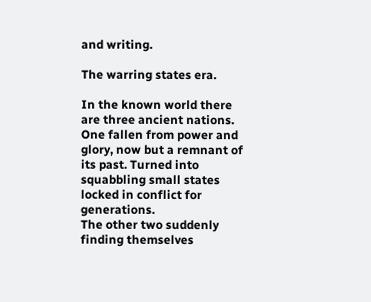and writing.

The warring states era.

In the known world there are three ancient nations. One fallen from power and glory, now but a remnant of its past. Turned into squabbling small states locked in conflict for generations.
The other two suddenly finding themselves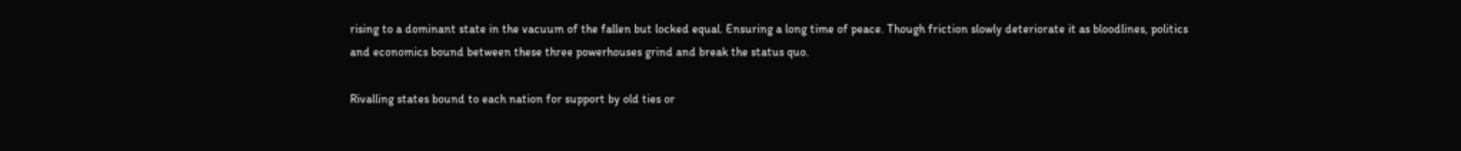rising to a dominant state in the vacuum of the fallen but locked equal. Ensuring a long time of peace. Though friction slowly deteriorate it as bloodlines, politics and economics bound between these three powerhouses grind and break the status quo.

Rivalling states bound to each nation for support by old ties or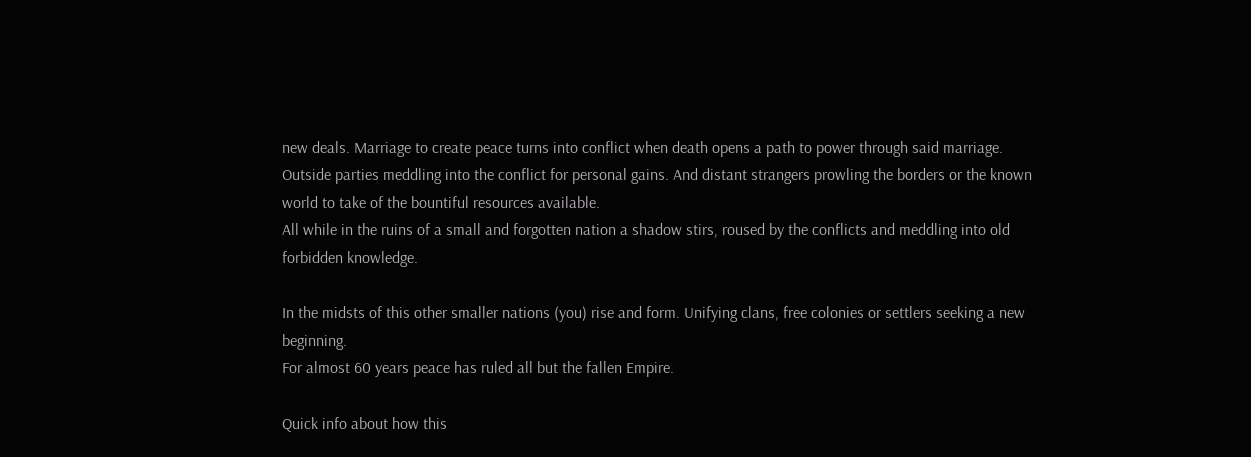new deals. Marriage to create peace turns into conflict when death opens a path to power through said marriage. Outside parties meddling into the conflict for personal gains. And distant strangers prowling the borders or the known world to take of the bountiful resources available.
All while in the ruins of a small and forgotten nation a shadow stirs, roused by the conflicts and meddling into old forbidden knowledge.

In the midsts of this other smaller nations (you) rise and form. Unifying clans, free colonies or settlers seeking a new beginning.
For almost 60 years peace has ruled all but the fallen Empire.

Quick info about how this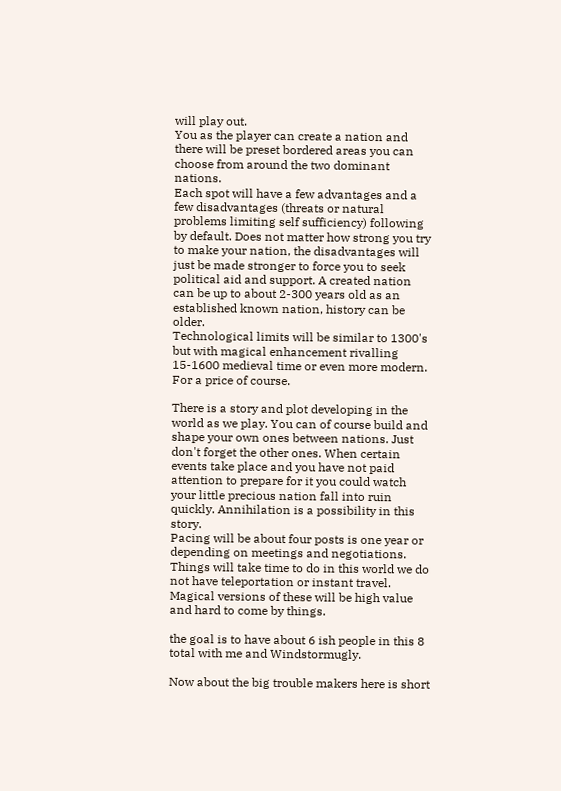will play out.
You as the player can create a nation and there will be preset bordered areas you can choose from around the two dominant nations.
Each spot will have a few advantages and a few disadvantages (threats or natural problems limiting self sufficiency) following by default. Does not matter how strong you try to make your nation, the disadvantages will just be made stronger to force you to seek political aid and support. A created nation can be up to about 2-300 years old as an established known nation, history can be older.
Technological limits will be similar to 1300's but with magical enhancement rivalling 15-1600 medieval time or even more modern. For a price of course.

There is a story and plot developing in the world as we play. You can of course build and shape your own ones between nations. Just don't forget the other ones. When certain events take place and you have not paid attention to prepare for it you could watch your little precious nation fall into ruin quickly. Annihilation is a possibility in this story.
Pacing will be about four posts is one year or depending on meetings and negotiations. Things will take time to do in this world we do not have teleportation or instant travel. Magical versions of these will be high value and hard to come by things.

the goal is to have about 6 ish people in this 8 total with me and Windstormugly.

Now about the big trouble makers here is short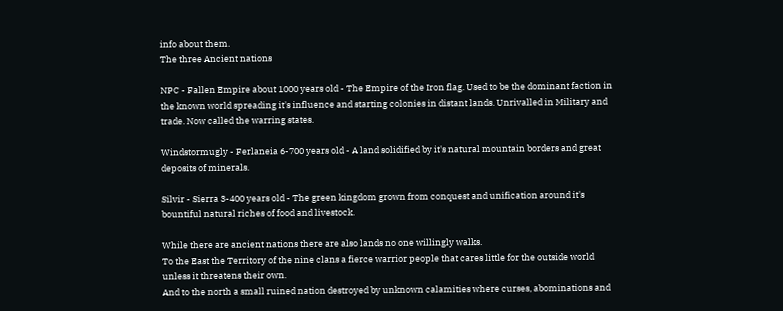info about them.
The three Ancient nations

NPC - Fallen Empire about 1000 years old - The Empire of the Iron flag. Used to be the dominant faction in the known world spreading it's influence and starting colonies in distant lands. Unrivalled in Military and trade. Now called the warring states.

Windstormugly - Ferlaneia 6-700 years old - A land solidified by it's natural mountain borders and great deposits of minerals.

Silvir - Sierra 3-400 years old - The green kingdom grown from conquest and unification around it's bountiful natural riches of food and livestock.

While there are ancient nations there are also lands no one willingly walks.
To the East the Territory of the nine clans a fierce warrior people that cares little for the outside world unless it threatens their own.
And to the north a small ruined nation destroyed by unknown calamities where curses, abominations and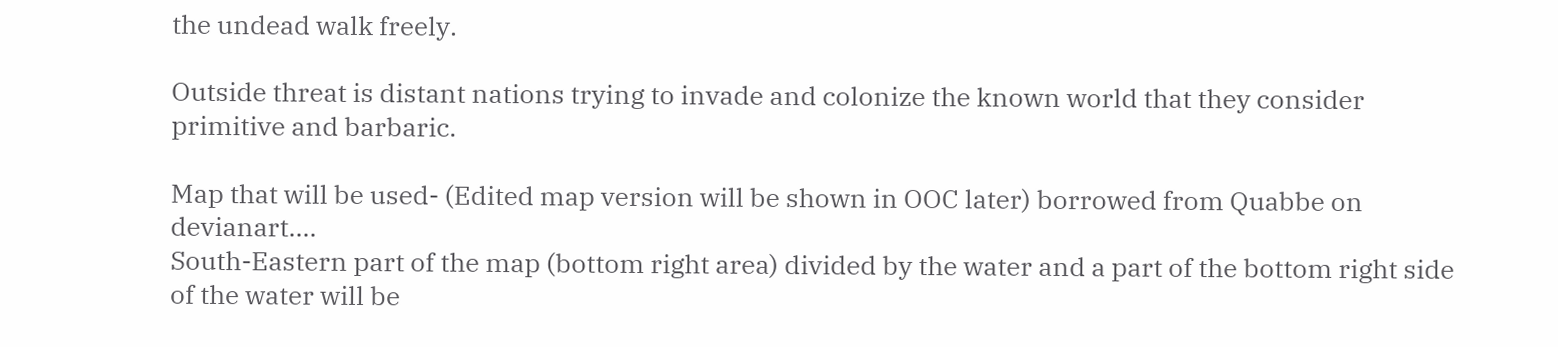the undead walk freely.

Outside threat is distant nations trying to invade and colonize the known world that they consider primitive and barbaric.

Map that will be used- (Edited map version will be shown in OOC later) borrowed from Quabbe on devianart.…
South-Eastern part of the map (bottom right area) divided by the water and a part of the bottom right side of the water will be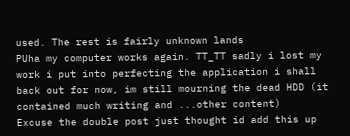used. The rest is fairly unknown lands
PUha my computer works again. TT_TT sadly i lost my work i put into perfecting the application i shall back out for now, im still mourning the dead HDD (it contained much writing and ...other content)
Excuse the double post just thought id add this up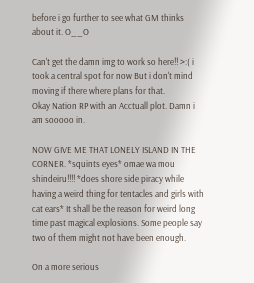before i go further to see what GM thinks about it. O__O

Can't get the damn img to work so here!! >:( i took a central spot for now But i don't mind moving if there where plans for that.
Okay Nation RP with an Acctuall plot. Damn i am sooooo in.

NOW GIVE ME THAT LONELY ISLAND IN THE CORNER. *squints eyes* omae wa mou shindeiru!!!! *does shore side piracy while having a weird thing for tentacles and girls with cat ears* It shall be the reason for weird long time past magical explosions. Some people say two of them might not have been enough.

On a more serious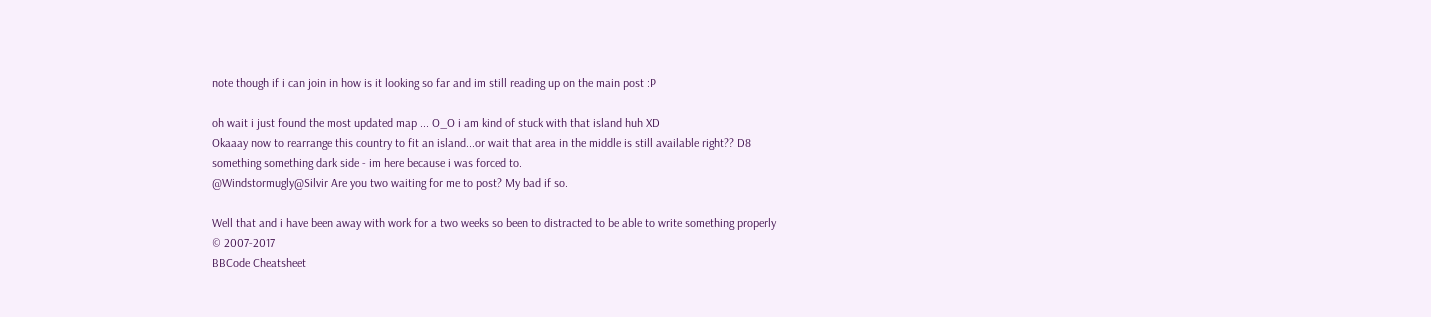note though if i can join in how is it looking so far and im still reading up on the main post :P

oh wait i just found the most updated map ... O_O i am kind of stuck with that island huh XD
Okaaay now to rearrange this country to fit an island...or wait that area in the middle is still available right?? D8
something something dark side - im here because i was forced to.
@Windstormugly@Silvir Are you two waiting for me to post? My bad if so.

Well that and i have been away with work for a two weeks so been to distracted to be able to write something properly
© 2007-2017
BBCode Cheatsheet